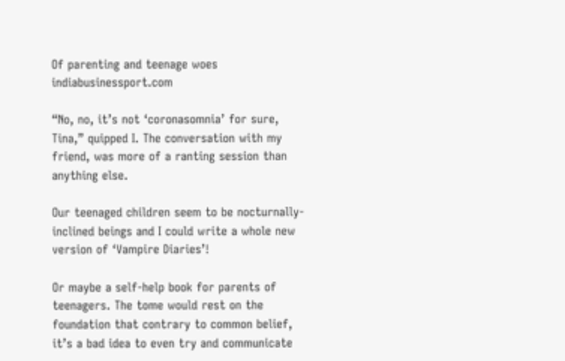Of parenting and teenage woes indiabusinessport.com

“No, no, it’s not ‘coronasomnia’ for sure, Tina,” quipped I. The conversation with my friend, was more of a ranting session than anything else.

Our teenaged children seem to be nocturnally-inclined beings and I could write a whole new version of ‘Vampire Diaries’!

Or maybe a self-help book for parents of teenagers. The tome would rest on the foundation that contrary to common belief, it’s a bad idea to even try and communicate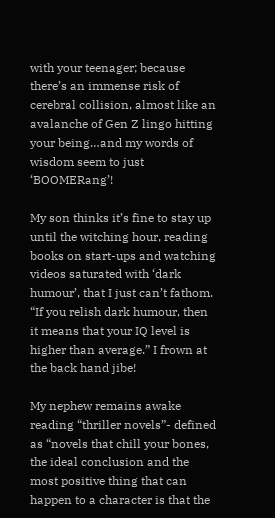with your teenager; because there’s an immense risk of cerebral collision, almost like an avalanche of Gen Z lingo hitting your being…and my words of wisdom seem to just ‘BOOMERang’!

My son thinks it’s fine to stay up until the witching hour, reading books on start-ups and watching videos saturated with ‘dark humour’, that I just can’t fathom. “If you relish dark humour, then it means that your IQ level is higher than average.” I frown at the back hand jibe!

My nephew remains awake reading “thriller novels”- defined as “novels that chill your bones, the ideal conclusion and the most positive thing that can happen to a character is that the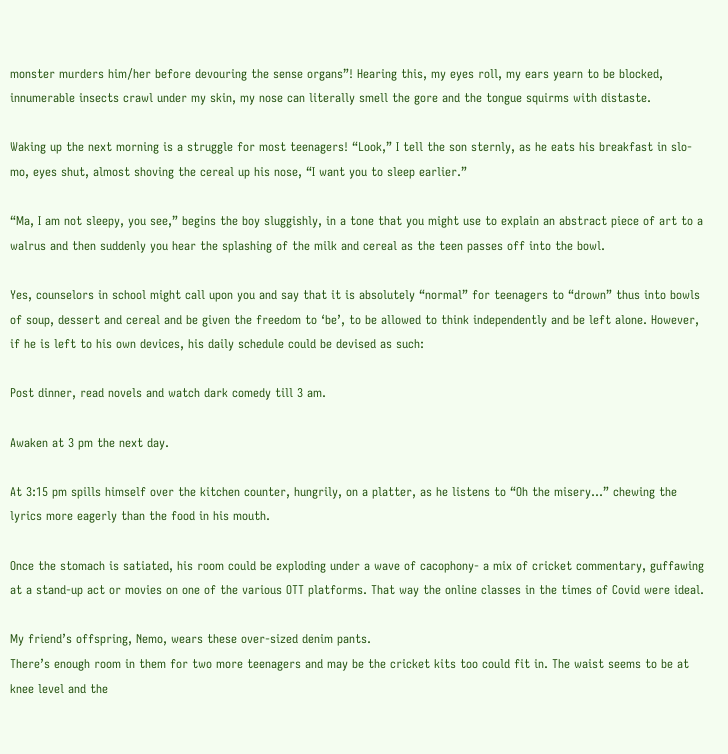monster murders him/her before devouring the sense organs”! Hearing this, my eyes roll, my ears yearn to be blocked, innumerable insects crawl under my skin, my nose can literally smell the gore and the tongue squirms with distaste.

Waking up the next morning is a struggle for most teenagers! “Look,” I tell the son sternly, as he eats his breakfast in slo-mo, eyes shut, almost shoving the cereal up his nose, “I want you to sleep earlier.”

“Ma, I am not sleepy, you see,” begins the boy sluggishly, in a tone that you might use to explain an abstract piece of art to a walrus and then suddenly you hear the splashing of the milk and cereal as the teen passes off into the bowl.

Yes, counselors in school might call upon you and say that it is absolutely “normal” for teenagers to “drown” thus into bowls of soup, dessert and cereal and be given the freedom to ‘be’, to be allowed to think independently and be left alone. However, if he is left to his own devices, his daily schedule could be devised as such:

Post dinner, read novels and watch dark comedy till 3 am.

Awaken at 3 pm the next day.

At 3:15 pm spills himself over the kitchen counter, hungrily, on a platter, as he listens to “Oh the misery…” chewing the lyrics more eagerly than the food in his mouth.

Once the stomach is satiated, his room could be exploding under a wave of cacophony- a mix of cricket commentary, guffawing at a stand-up act or movies on one of the various OTT platforms. That way the online classes in the times of Covid were ideal.

My friend’s offspring, Nemo, wears these over-sized denim pants.
There’s enough room in them for two more teenagers and may be the cricket kits too could fit in. The waist seems to be at knee level and the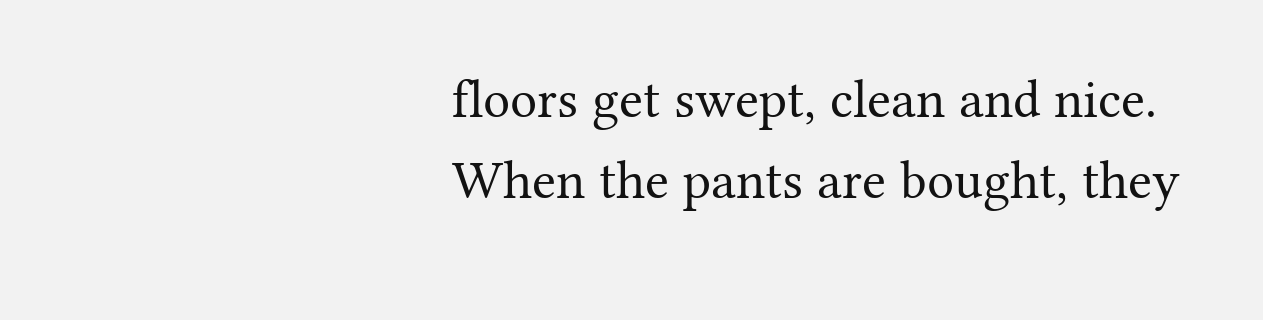floors get swept, clean and nice. When the pants are bought, they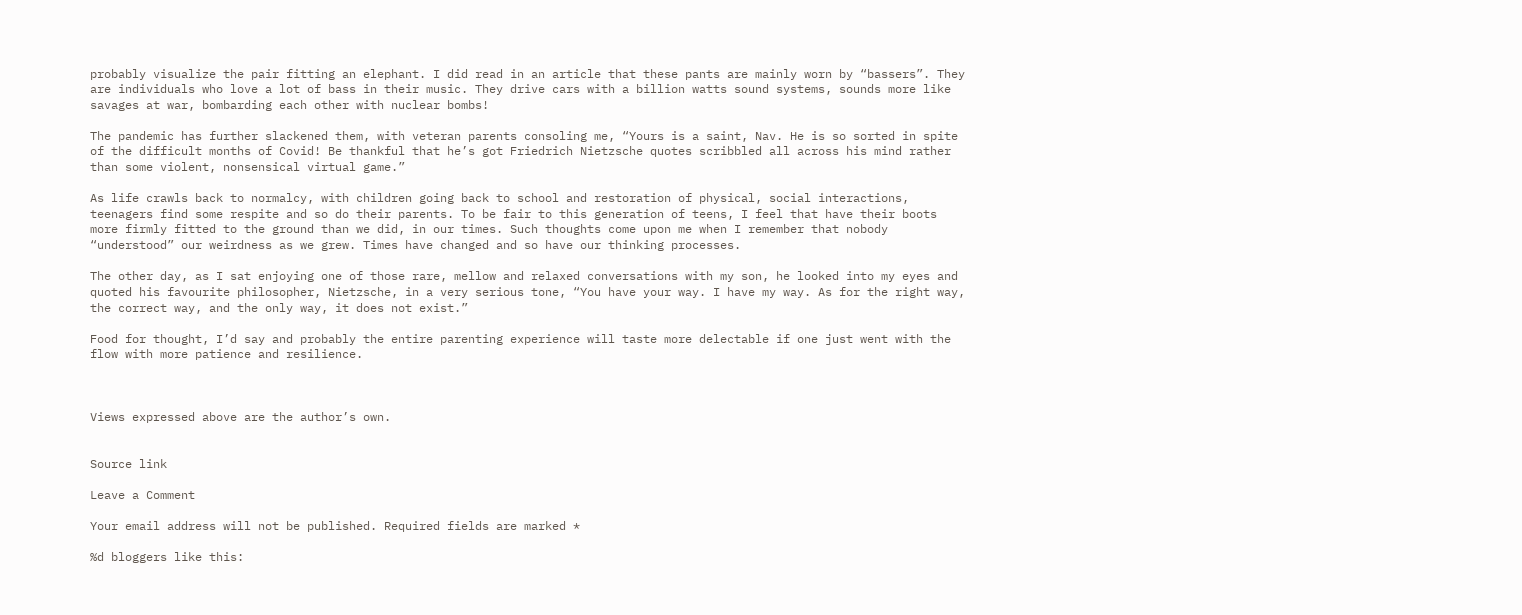probably visualize the pair fitting an elephant. I did read in an article that these pants are mainly worn by “bassers”. They are individuals who love a lot of bass in their music. They drive cars with a billion watts sound systems, sounds more like savages at war, bombarding each other with nuclear bombs!

The pandemic has further slackened them, with veteran parents consoling me, “Yours is a saint, Nav. He is so sorted in spite of the difficult months of Covid! Be thankful that he’s got Friedrich Nietzsche quotes scribbled all across his mind rather than some violent, nonsensical virtual game.”

As life crawls back to normalcy, with children going back to school and restoration of physical, social interactions, teenagers find some respite and so do their parents. To be fair to this generation of teens, I feel that have their boots more firmly fitted to the ground than we did, in our times. Such thoughts come upon me when I remember that nobody “understood” our weirdness as we grew. Times have changed and so have our thinking processes.

The other day, as I sat enjoying one of those rare, mellow and relaxed conversations with my son, he looked into my eyes and quoted his favourite philosopher, Nietzsche, in a very serious tone, “You have your way. I have my way. As for the right way, the correct way, and the only way, it does not exist.”

Food for thought, I’d say and probably the entire parenting experience will taste more delectable if one just went with the flow with more patience and resilience.



Views expressed above are the author’s own.


Source link

Leave a Comment

Your email address will not be published. Required fields are marked *

%d bloggers like this: